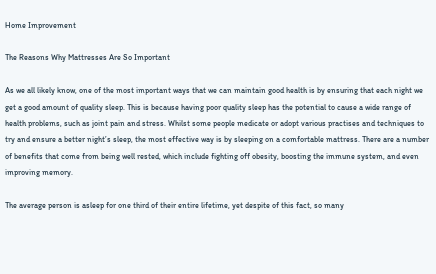Home Improvement

The Reasons Why Mattresses Are So Important

As we all likely know, one of the most important ways that we can maintain good health is by ensuring that each night we get a good amount of quality sleep. This is because having poor quality sleep has the potential to cause a wide range of health problems, such as joint pain and stress. Whilst some people medicate or adopt various practises and techniques to try and ensure a better night’s sleep, the most effective way is by sleeping on a comfortable mattress. There are a number of benefits that come from being well rested, which include fighting off obesity, boosting the immune system, and even improving memory.

The average person is asleep for one third of their entire lifetime, yet despite of this fact, so many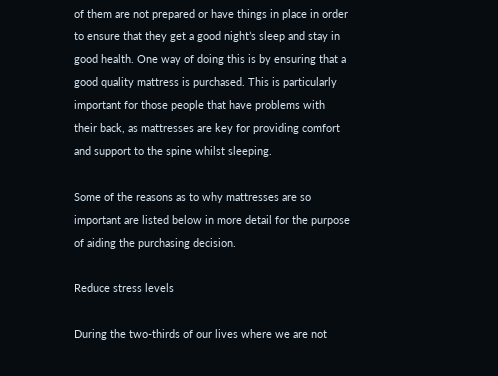of them are not prepared or have things in place in order to ensure that they get a good night’s sleep and stay in good health. One way of doing this is by ensuring that a good quality mattress is purchased. This is particularly important for those people that have problems with their back, as mattresses are key for providing comfort and support to the spine whilst sleeping.

Some of the reasons as to why mattresses are so important are listed below in more detail for the purpose of aiding the purchasing decision.

Reduce stress levels

During the two-thirds of our lives where we are not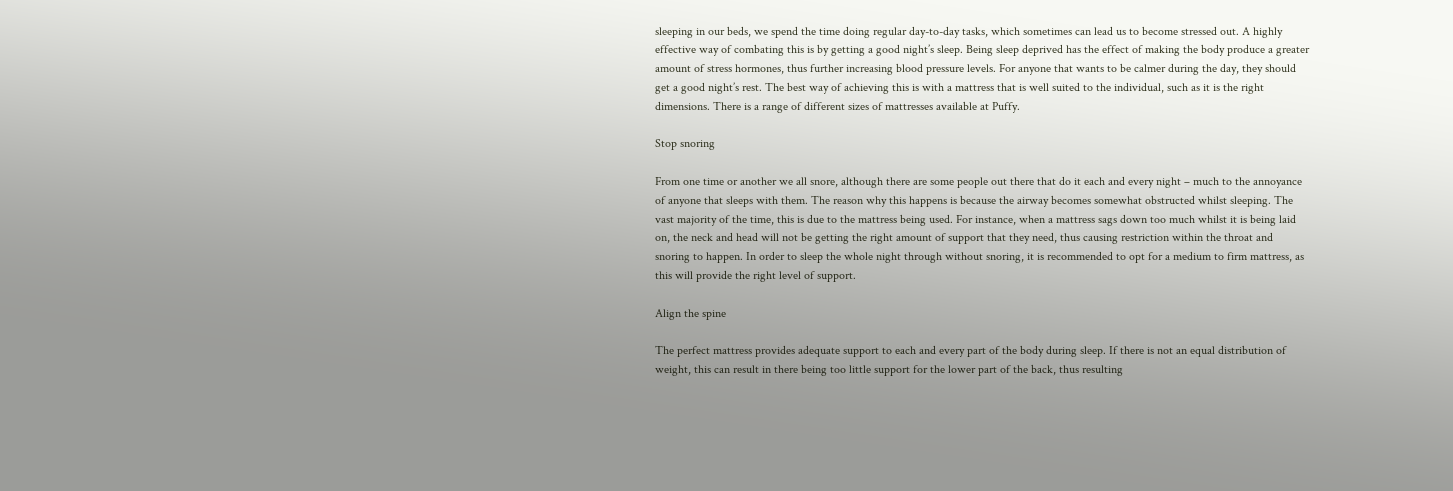sleeping in our beds, we spend the time doing regular day-to-day tasks, which sometimes can lead us to become stressed out. A highly effective way of combating this is by getting a good night’s sleep. Being sleep deprived has the effect of making the body produce a greater amount of stress hormones, thus further increasing blood pressure levels. For anyone that wants to be calmer during the day, they should get a good night’s rest. The best way of achieving this is with a mattress that is well suited to the individual, such as it is the right dimensions. There is a range of different sizes of mattresses available at Puffy.

Stop snoring

From one time or another we all snore, although there are some people out there that do it each and every night – much to the annoyance of anyone that sleeps with them. The reason why this happens is because the airway becomes somewhat obstructed whilst sleeping. The vast majority of the time, this is due to the mattress being used. For instance, when a mattress sags down too much whilst it is being laid on, the neck and head will not be getting the right amount of support that they need, thus causing restriction within the throat and snoring to happen. In order to sleep the whole night through without snoring, it is recommended to opt for a medium to firm mattress, as this will provide the right level of support.

Align the spine

The perfect mattress provides adequate support to each and every part of the body during sleep. If there is not an equal distribution of weight, this can result in there being too little support for the lower part of the back, thus resulting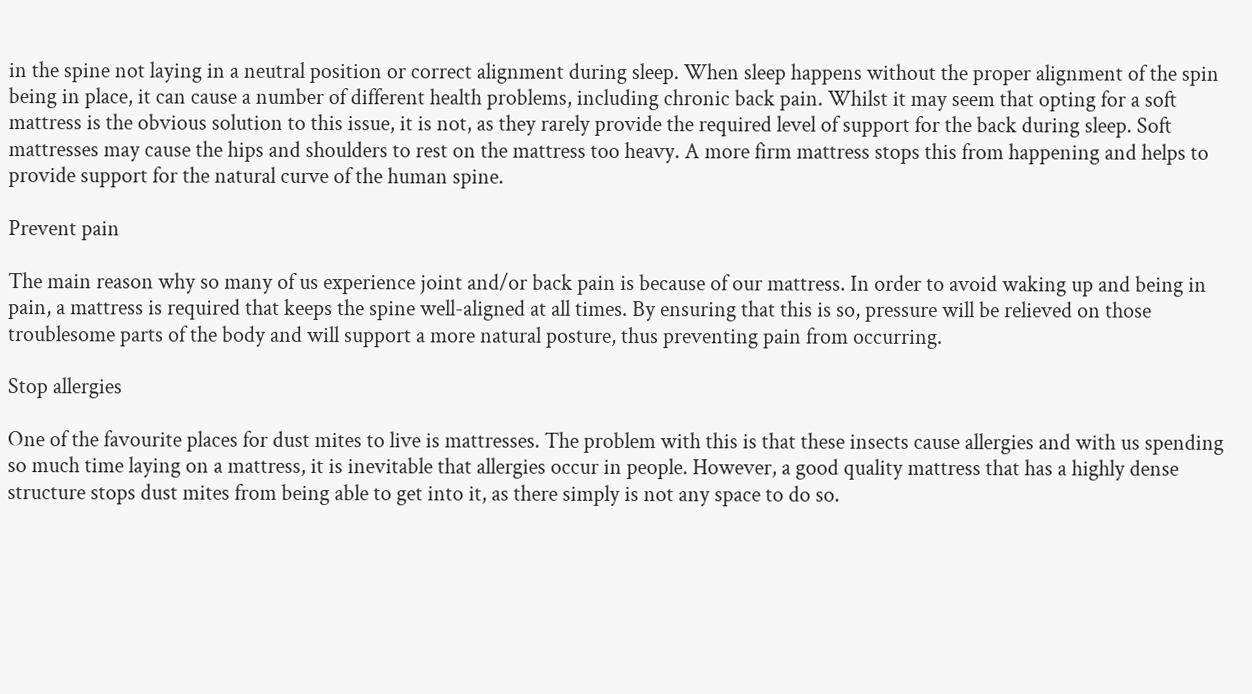in the spine not laying in a neutral position or correct alignment during sleep. When sleep happens without the proper alignment of the spin being in place, it can cause a number of different health problems, including chronic back pain. Whilst it may seem that opting for a soft mattress is the obvious solution to this issue, it is not, as they rarely provide the required level of support for the back during sleep. Soft mattresses may cause the hips and shoulders to rest on the mattress too heavy. A more firm mattress stops this from happening and helps to provide support for the natural curve of the human spine.

Prevent pain

The main reason why so many of us experience joint and/or back pain is because of our mattress. In order to avoid waking up and being in pain, a mattress is required that keeps the spine well-aligned at all times. By ensuring that this is so, pressure will be relieved on those troublesome parts of the body and will support a more natural posture, thus preventing pain from occurring.

Stop allergies

One of the favourite places for dust mites to live is mattresses. The problem with this is that these insects cause allergies and with us spending so much time laying on a mattress, it is inevitable that allergies occur in people. However, a good quality mattress that has a highly dense structure stops dust mites from being able to get into it, as there simply is not any space to do so.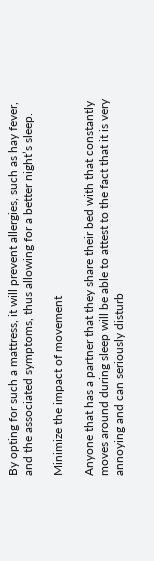By opting for such a mattress, it will prevent allergies, such as hay fever, and the associated symptoms, thus allowing for a better night’s sleep.

Minimize the impact of movement

Anyone that has a partner that they share their bed with that constantly moves around during sleep will be able to attest to the fact that it is very annoying and can seriously disturb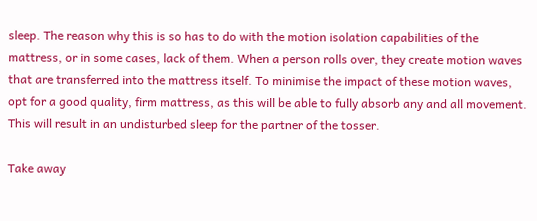sleep. The reason why this is so has to do with the motion isolation capabilities of the mattress, or in some cases, lack of them. When a person rolls over, they create motion waves that are transferred into the mattress itself. To minimise the impact of these motion waves, opt for a good quality, firm mattress, as this will be able to fully absorb any and all movement. This will result in an undisturbed sleep for the partner of the tosser.

Take away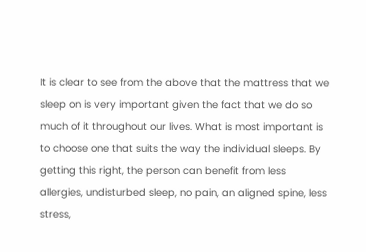It is clear to see from the above that the mattress that we sleep on is very important given the fact that we do so much of it throughout our lives. What is most important is to choose one that suits the way the individual sleeps. By getting this right, the person can benefit from less allergies, undisturbed sleep, no pain, an aligned spine, less stress,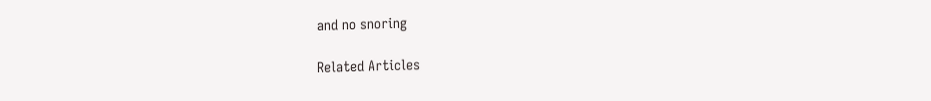and no snoring

Related Articles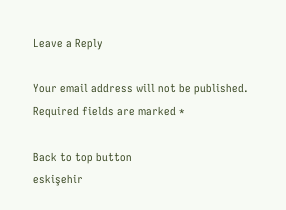Leave a Reply

Your email address will not be published. Required fields are marked *

Back to top button
eskişehir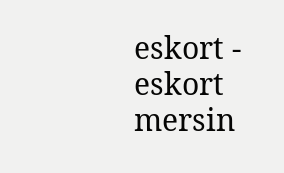eskort - eskort mersin